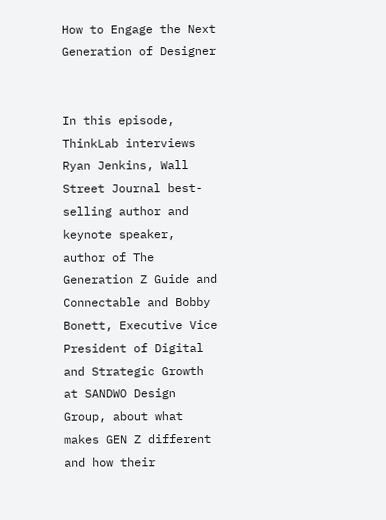How to Engage the Next Generation of Designer


In this episode, ThinkLab interviews Ryan Jenkins, Wall Street Journal best-selling author and keynote speaker, author of The Generation Z Guide and Connectable and Bobby Bonett, Executive Vice President of Digital and Strategic Growth at SANDWO Design Group, about what makes GEN Z different and how their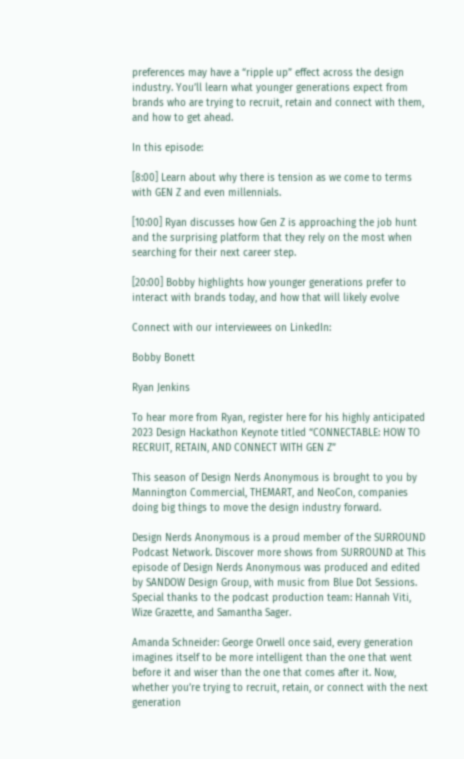preferences may have a “ripple up” effect across the design industry. You’ll learn what younger generations expect from brands who are trying to recruit, retain and connect with them, and how to get ahead.

In this episode:

[8:00] Learn about why there is tension as we come to terms with GEN Z and even millennials.

[10:00] Ryan discusses how Gen Z is approaching the job hunt and the surprising platform that they rely on the most when searching for their next career step.

[20:00] Bobby highlights how younger generations prefer to interact with brands today, and how that will likely evolve

Connect with our interviewees on LinkedIn:

Bobby Bonett

Ryan Jenkins

To hear more from Ryan, register here for his highly anticipated 2023 Design Hackathon Keynote titled “CONNECTABLE: HOW TO RECRUIT, RETAIN, AND CONNECT WITH GEN Z”

This season of Design Nerds Anonymous is brought to you by Mannington Commercial, THEMART, and NeoCon, companies doing big things to move the design industry forward.

Design Nerds Anonymous is a proud member of the SURROUND Podcast Network. Discover more shows from SURROUND at This episode of Design Nerds Anonymous was produced and edited by SANDOW Design Group, with music from Blue Dot Sessions. Special thanks to the podcast production team: Hannah Viti, Wize Grazette, and Samantha Sager.

Amanda Schneider: George Orwell once said, every generation imagines itself to be more intelligent than the one that went before it and wiser than the one that comes after it. Now, whether you’re trying to recruit, retain, or connect with the next generation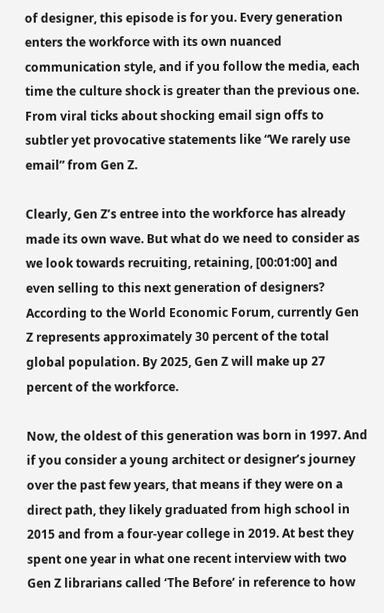of designer, this episode is for you. Every generation enters the workforce with its own nuanced communication style, and if you follow the media, each time the culture shock is greater than the previous one. From viral ticks about shocking email sign offs to subtler yet provocative statements like “We rarely use email” from Gen Z.

Clearly, Gen Z’s entree into the workforce has already made its own wave. But what do we need to consider as we look towards recruiting, retaining, [00:01:00] and even selling to this next generation of designers? According to the World Economic Forum, currently Gen Z represents approximately 30 percent of the total global population. By 2025, Gen Z will make up 27 percent of the workforce.

Now, the oldest of this generation was born in 1997. And if you consider a young architect or designer’s journey over the past few years, that means if they were on a direct path, they likely graduated from high school in 2015 and from a four-year college in 2019. At best they spent one year in what one recent interview with two Gen Z librarians called ‘The Before’ in reference to how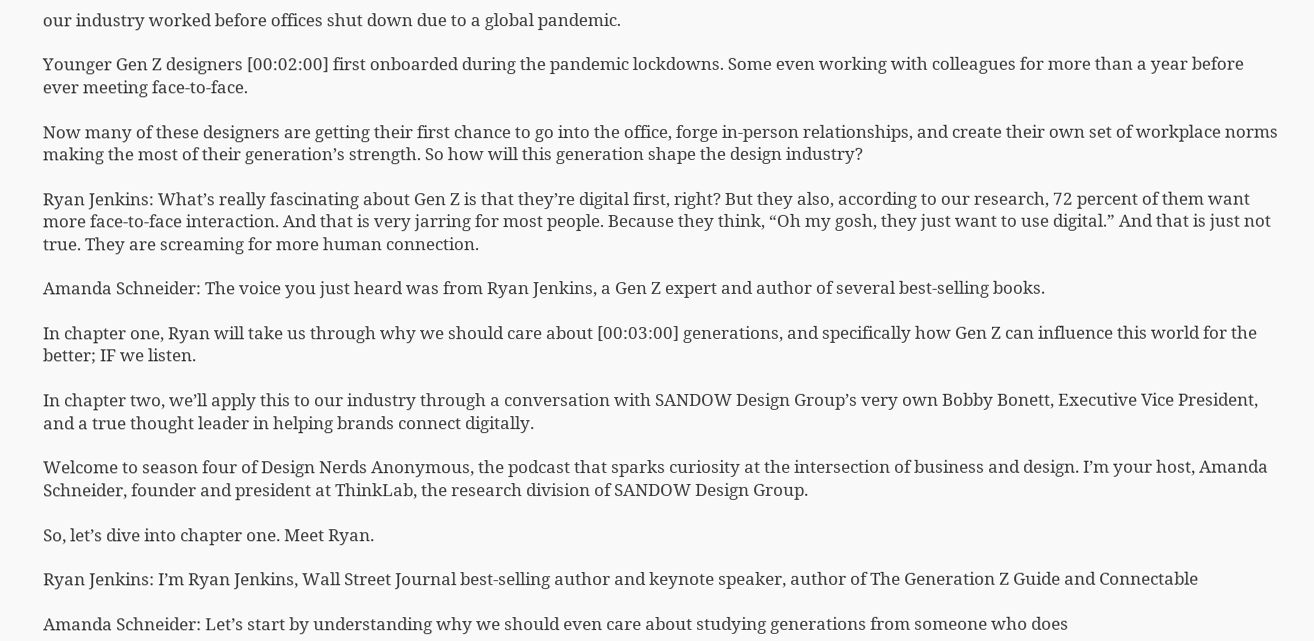our industry worked before offices shut down due to a global pandemic.

Younger Gen Z designers [00:02:00] first onboarded during the pandemic lockdowns. Some even working with colleagues for more than a year before ever meeting face-to-face.

Now many of these designers are getting their first chance to go into the office, forge in-person relationships, and create their own set of workplace norms making the most of their generation’s strength. So how will this generation shape the design industry?

Ryan Jenkins: What’s really fascinating about Gen Z is that they’re digital first, right? But they also, according to our research, 72 percent of them want more face-to-face interaction. And that is very jarring for most people. Because they think, “Oh my gosh, they just want to use digital.” And that is just not true. They are screaming for more human connection.

Amanda Schneider: The voice you just heard was from Ryan Jenkins, a Gen Z expert and author of several best-selling books.

In chapter one, Ryan will take us through why we should care about [00:03:00] generations, and specifically how Gen Z can influence this world for the better; IF we listen.

In chapter two, we’ll apply this to our industry through a conversation with SANDOW Design Group’s very own Bobby Bonett, Executive Vice President, and a true thought leader in helping brands connect digitally.

Welcome to season four of Design Nerds Anonymous, the podcast that sparks curiosity at the intersection of business and design. I’m your host, Amanda Schneider, founder and president at ThinkLab, the research division of SANDOW Design Group.

So, let’s dive into chapter one. Meet Ryan.

Ryan Jenkins: I’m Ryan Jenkins, Wall Street Journal best-selling author and keynote speaker, author of The Generation Z Guide and Connectable

Amanda Schneider: Let’s start by understanding why we should even care about studying generations from someone who does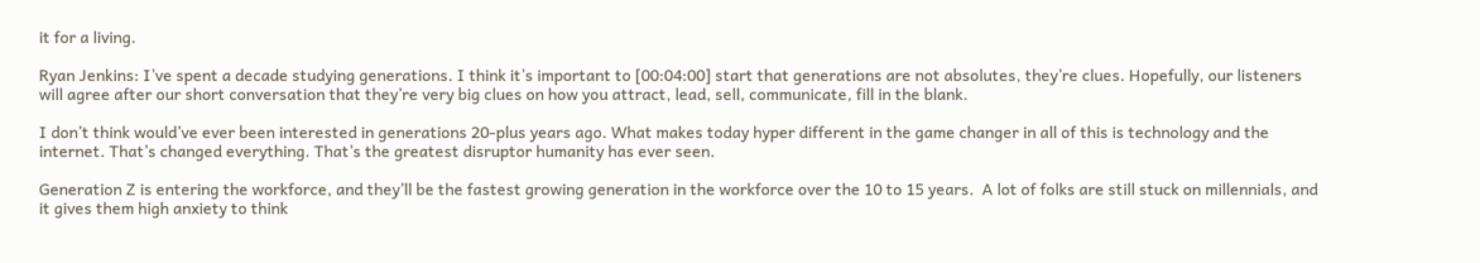it for a living.

Ryan Jenkins: I’ve spent a decade studying generations. I think it’s important to [00:04:00] start that generations are not absolutes, they’re clues. Hopefully, our listeners will agree after our short conversation that they’re very big clues on how you attract, lead, sell, communicate, fill in the blank.

I don’t think would’ve ever been interested in generations 20-plus years ago. What makes today hyper different in the game changer in all of this is technology and the internet. That’s changed everything. That’s the greatest disruptor humanity has ever seen.

Generation Z is entering the workforce, and they’ll be the fastest growing generation in the workforce over the 10 to 15 years.  A lot of folks are still stuck on millennials, and it gives them high anxiety to think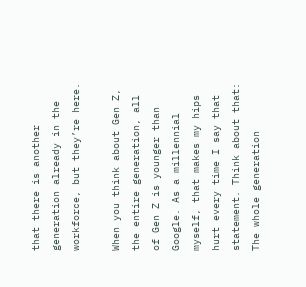that there is another generation already in the workforce, but they’re here.

When you think about Gen Z, the entire generation, all of Gen Z is younger than Google. As a millennial myself, that makes my hips hurt every time I say that statement. Think about that: The whole generation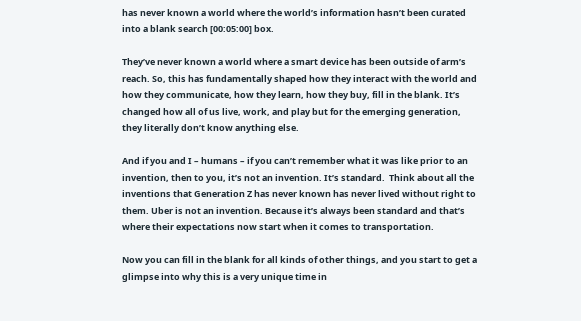has never known a world where the world’s information hasn’t been curated into a blank search [00:05:00] box.

They’ve never known a world where a smart device has been outside of arm’s reach. So, this has fundamentally shaped how they interact with the world and how they communicate, how they learn, how they buy, fill in the blank. It’s changed how all of us live, work, and play but for the emerging generation, they literally don’t know anything else.

And if you and I – humans – if you can’t remember what it was like prior to an invention, then to you, it’s not an invention. It’s standard.  Think about all the inventions that Generation Z has never known has never lived without right to them. Uber is not an invention. Because it’s always been standard and that’s where their expectations now start when it comes to transportation.

Now you can fill in the blank for all kinds of other things, and you start to get a glimpse into why this is a very unique time in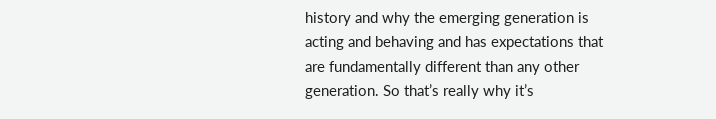history and why the emerging generation is acting and behaving and has expectations that are fundamentally different than any other generation. So that’s really why it’s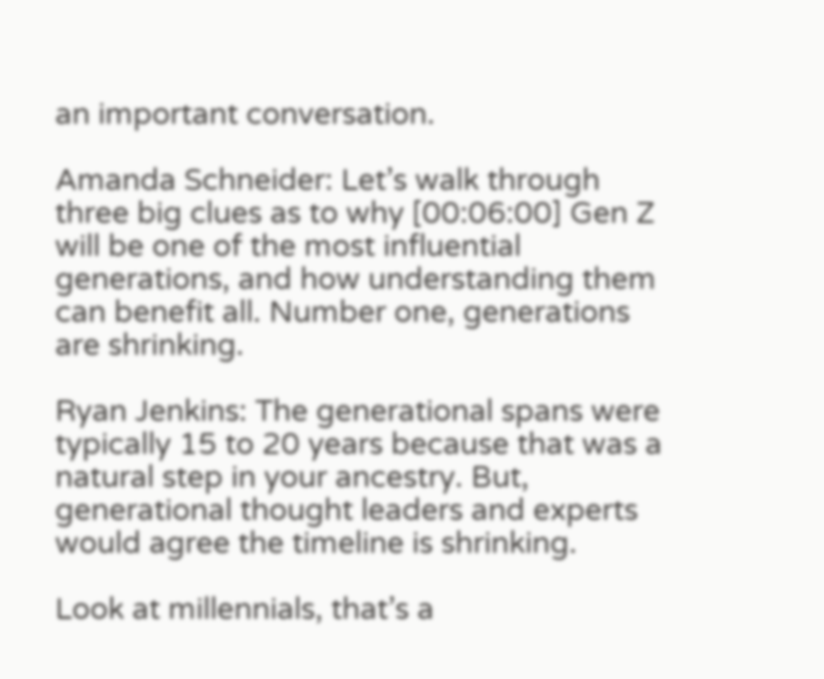an important conversation.

Amanda Schneider: Let’s walk through three big clues as to why [00:06:00] Gen Z will be one of the most influential generations, and how understanding them can benefit all. Number one, generations are shrinking.

Ryan Jenkins: The generational spans were typically 15 to 20 years because that was a natural step in your ancestry. But, generational thought leaders and experts would agree the timeline is shrinking.

Look at millennials, that’s a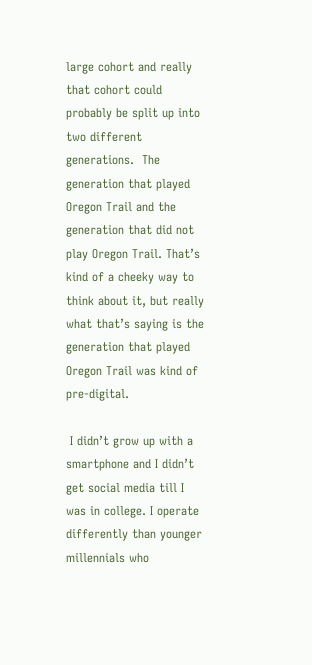large cohort and really that cohort could probably be split up into two different generations.  The generation that played Oregon Trail and the generation that did not play Oregon Trail. That’s kind of a cheeky way to think about it, but really what that’s saying is the generation that played Oregon Trail was kind of pre-digital.

 I didn’t grow up with a smartphone and I didn’t get social media till I was in college. I operate differently than younger millennials who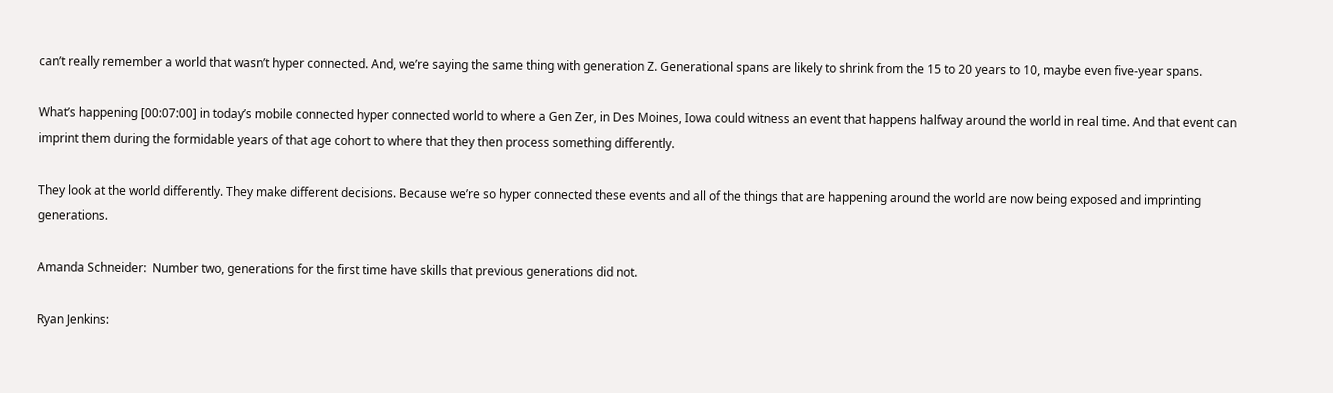can’t really remember a world that wasn’t hyper connected. And, we’re saying the same thing with generation Z. Generational spans are likely to shrink from the 15 to 20 years to 10, maybe even five-year spans.

What’s happening [00:07:00] in today’s mobile connected hyper connected world to where a Gen Zer, in Des Moines, Iowa could witness an event that happens halfway around the world in real time. And that event can imprint them during the formidable years of that age cohort to where that they then process something differently.

They look at the world differently. They make different decisions. Because we’re so hyper connected these events and all of the things that are happening around the world are now being exposed and imprinting generations.

Amanda Schneider:  Number two, generations for the first time have skills that previous generations did not.

Ryan Jenkins: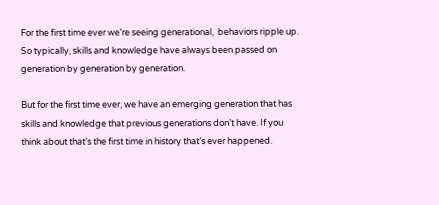For the first time ever we’re seeing generational,  behaviors ripple up. So typically, skills and knowledge have always been passed on generation by generation by generation.

But for the first time ever, we have an emerging generation that has skills and knowledge that previous generations don’t have. If you think about that’s the first time in history that’s ever happened.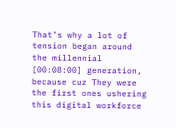That’s why a lot of tension began around the millennial [00:08:00] generation, because cuz They were the first ones ushering this digital workforce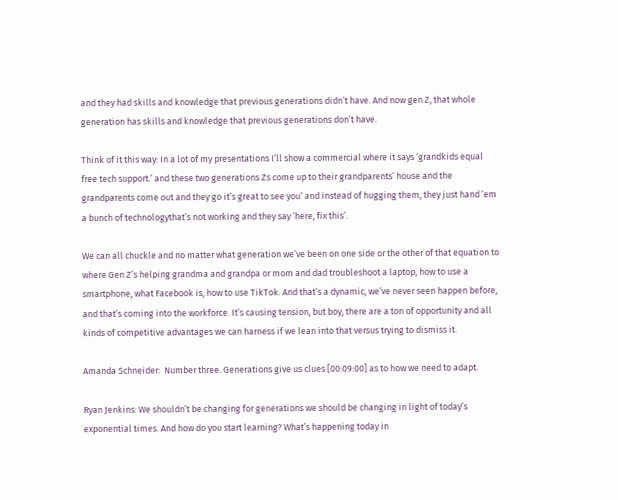and they had skills and knowledge that previous generations didn’t have. And now gen Z, that whole generation has skills and knowledge that previous generations don’t have.

Think of it this way: In a lot of my presentations I’ll show a commercial where it says ‘grandkids equal free tech support.’ and these two generations Zs come up to their grandparents’ house and the grandparents come out and they go it’s great to see you’ and instead of hugging them, they just hand ’em a bunch of technologythat’s not working and they say ‘here, fix this’.

We can all chuckle and no matter what generation we’ve been on one side or the other of that equation to where Gen Z’s helping grandma and grandpa or mom and dad troubleshoot a laptop, how to use a smartphone, what Facebook is, how to use TikTok. And that’s a dynamic, we’ve never seen happen before, and that’s coming into the workforce. It’s causing tension, but boy, there are a ton of opportunity and all kinds of competitive advantages we can harness if we lean into that versus trying to dismiss it.

Amanda Schneider:  Number three. Generations give us clues [00:09:00] as to how we need to adapt.

Ryan Jenkins: We shouldn’t be changing for generations we should be changing in light of today’s exponential times. And how do you start learning? What’s happening today in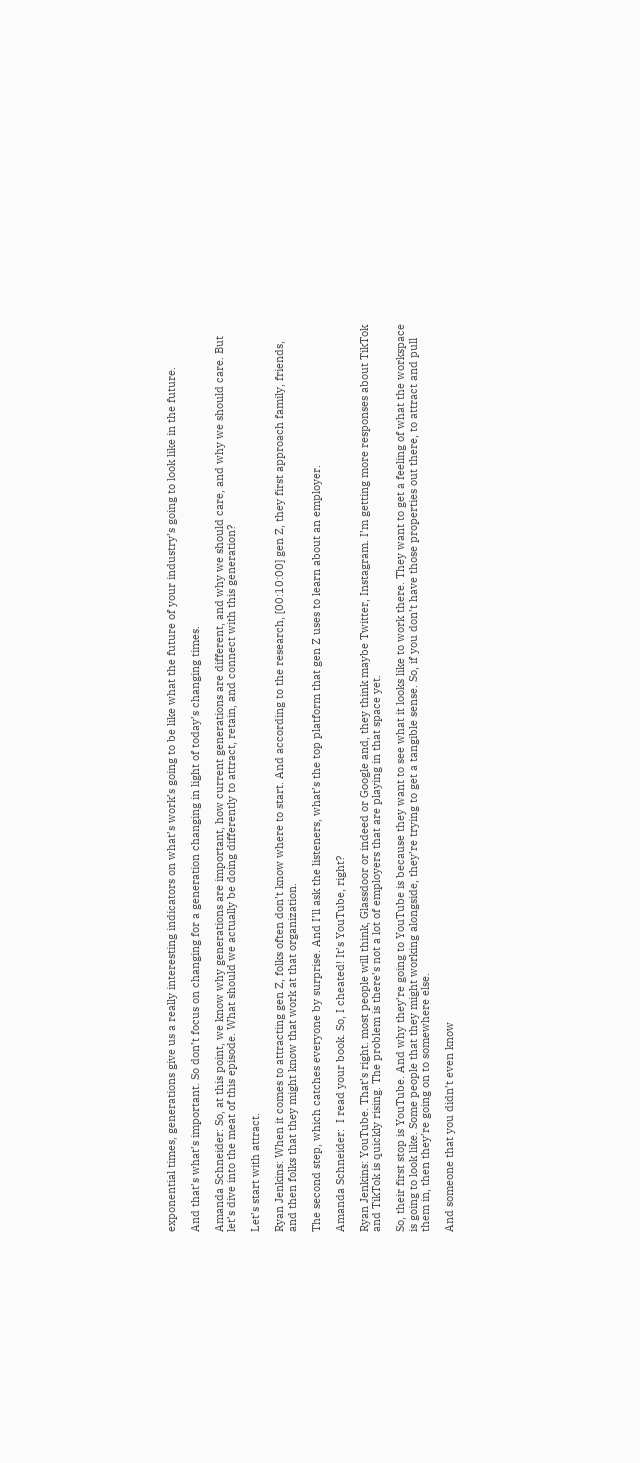exponential times, generations give us a really interesting indicators on what’s work’s going to be like what the future of your industry’s going to look like in the future.

And that’s what’s important. So don’t focus on changing for a generation changing in light of today’s changing times.

Amanda Schneider: So, at this point, we know why generations are important, how current generations are different, and why we should care, and why we should care. But let’s dive into the meat of this episode. What should we actually be doing differently to attract, retain, and connect with this generation?

Let’s start with attract.

Ryan Jenkins: When it comes to attracting gen Z, folks often don’t know where to start. And according to the research, [00:10:00] gen Z, they first approach family, friends, and then folks that they might know that work at that organization.

The second step, which catches everyone by surprise. And I’ll ask the listeners, what’s the top platform that gen Z uses to learn about an employer.

Amanda Schneider:  I read your book. So, I cheated! It’s YouTube, right?

Ryan Jenkins: YouTube. That’s right. most people will think, Glassdoor or indeed or Google and, they think maybe Twitter, Instagram. I’m getting more responses about TikTok and TikTok is quickly rising. The problem is there’s not a lot of employers that are playing in that space yet.

So, their first stop is YouTube. And why they’re going to YouTube is because they want to see what it looks like to work there. They want to get a feeling of what the workspace is going to look like. Some people that they might working alongside, they’re trying to get a tangible sense. So, if you don’t have those properties out there, to attract and pull them in, then they’re going on to somewhere else.

And someone that you didn’t even know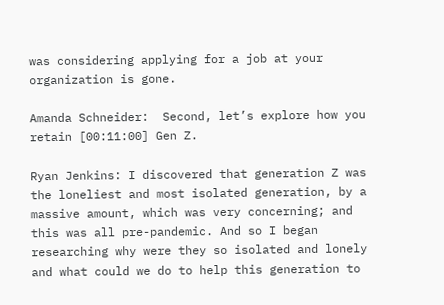was considering applying for a job at your organization is gone.

Amanda Schneider:  Second, let’s explore how you retain [00:11:00] Gen Z.

Ryan Jenkins: I discovered that generation Z was the loneliest and most isolated generation, by a massive amount, which was very concerning; and this was all pre-pandemic. And so I began researching why were they so isolated and lonely and what could we do to help this generation to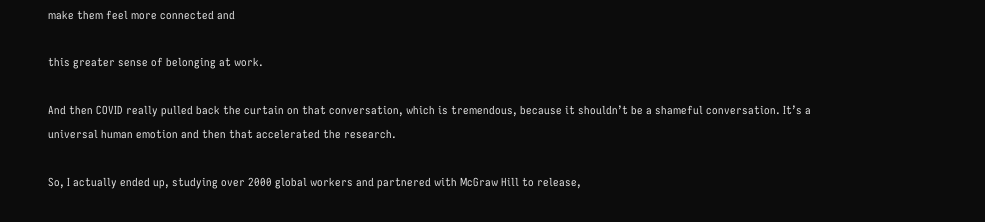make them feel more connected and

this greater sense of belonging at work.

And then COVID really pulled back the curtain on that conversation, which is tremendous, because it shouldn’t be a shameful conversation. It’s a universal human emotion and then that accelerated the research.

So, I actually ended up, studying over 2000 global workers and partnered with McGraw Hill to release,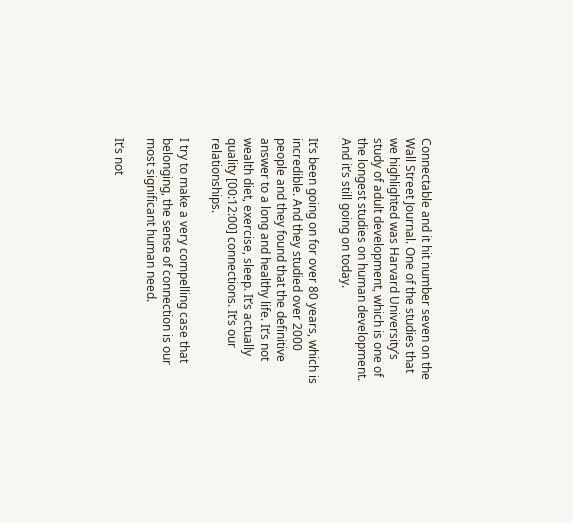Connectable and it hit number seven on the Wall Street Journal. One of the studies that we highlighted was Harvard University’s study of adult development, which is one of the longest studies on human development. And it’s still going on today.

It’s been going on for over 80 years, which is incredible. And they studied over 2000 people and they found that the definitive answer to a long and healthy life. It’s not wealth diet, exercise, sleep. It’s actually quality [00:12:00] connections. It’s our relationships.

I try to make a very compelling case that belonging, the sense of connection is our most significant human need.

It’s not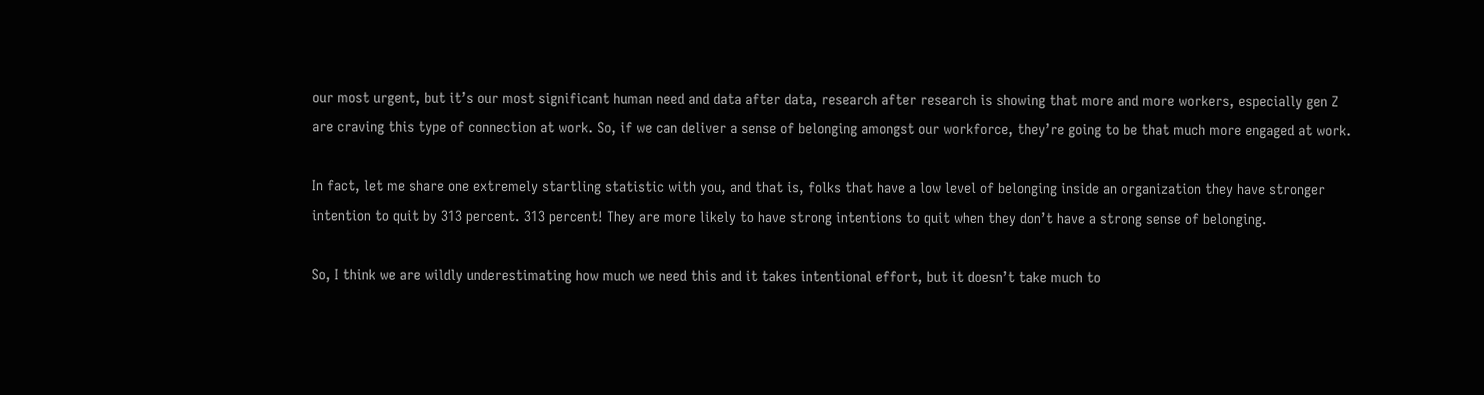our most urgent, but it’s our most significant human need and data after data, research after research is showing that more and more workers, especially gen Z are craving this type of connection at work. So, if we can deliver a sense of belonging amongst our workforce, they’re going to be that much more engaged at work.

In fact, let me share one extremely startling statistic with you, and that is, folks that have a low level of belonging inside an organization they have stronger intention to quit by 313 percent. 313 percent! They are more likely to have strong intentions to quit when they don’t have a strong sense of belonging.

So, I think we are wildly underestimating how much we need this and it takes intentional effort, but it doesn’t take much to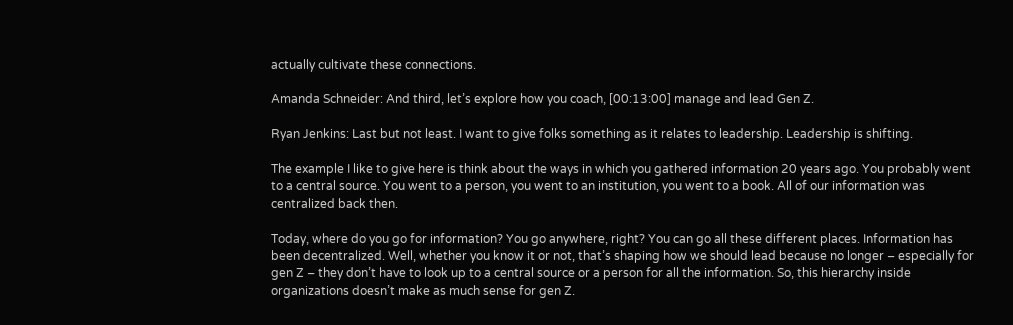actually cultivate these connections.

Amanda Schneider: And third, let’s explore how you coach, [00:13:00] manage and lead Gen Z.

Ryan Jenkins: Last but not least. I want to give folks something as it relates to leadership. Leadership is shifting.

The example I like to give here is think about the ways in which you gathered information 20 years ago. You probably went to a central source. You went to a person, you went to an institution, you went to a book. All of our information was centralized back then.

Today, where do you go for information? You go anywhere, right? You can go all these different places. Information has been decentralized. Well, whether you know it or not, that’s shaping how we should lead because no longer – especially for gen Z – they don’t have to look up to a central source or a person for all the information. So, this hierarchy inside organizations doesn’t make as much sense for gen Z.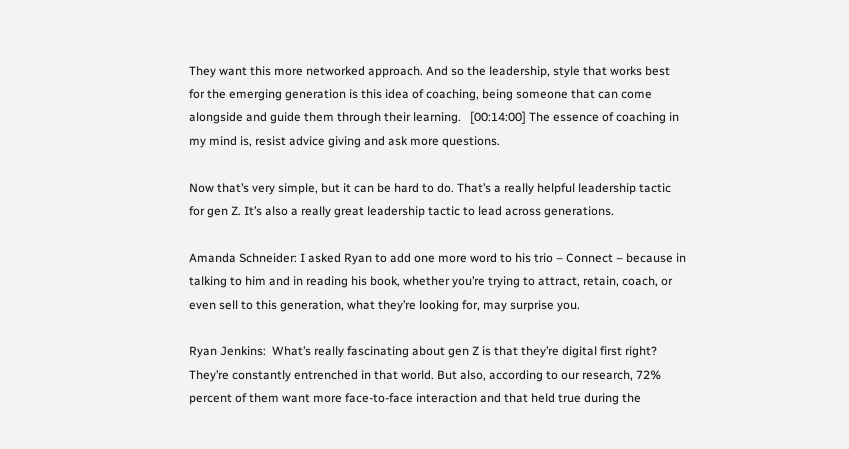They want this more networked approach. And so the leadership, style that works best for the emerging generation is this idea of coaching, being someone that can come alongside and guide them through their learning.   [00:14:00] The essence of coaching in my mind is, resist advice giving and ask more questions.

Now that’s very simple, but it can be hard to do. That’s a really helpful leadership tactic for gen Z. It’s also a really great leadership tactic to lead across generations.

Amanda Schneider: I asked Ryan to add one more word to his trio – Connect – because in talking to him and in reading his book, whether you’re trying to attract, retain, coach, or even sell to this generation, what they’re looking for, may surprise you.

Ryan Jenkins:  What’s really fascinating about gen Z is that they’re digital first right? They’re constantly entrenched in that world. But also, according to our research, 72% percent of them want more face-to-face interaction and that held true during the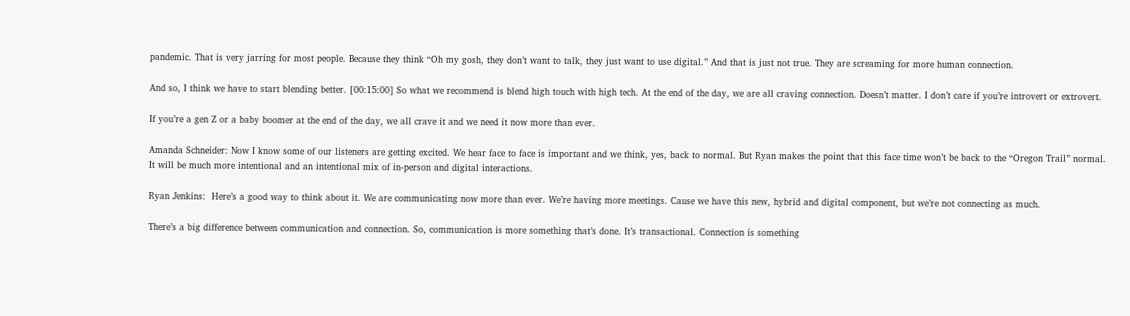pandemic. That is very jarring for most people. Because they think “Oh my gosh, they don’t want to talk, they just want to use digital.” And that is just not true. They are screaming for more human connection.

And so, I think we have to start blending better. [00:15:00] So what we recommend is blend high touch with high tech. At the end of the day, we are all craving connection. Doesn’t matter. I don’t care if you’re introvert or extrovert.

If you’re a gen Z or a baby boomer at the end of the day, we all crave it and we need it now more than ever.

Amanda Schneider: Now I know some of our listeners are getting excited. We hear face to face is important and we think, yes, back to normal. But Ryan makes the point that this face time won’t be back to the “Oregon Trail” normal. It will be much more intentional and an intentional mix of in-person and digital interactions.

Ryan Jenkins:  Here’s a good way to think about it. We are communicating now more than ever. We’re having more meetings. Cause we have this new, hybrid and digital component, but we’re not connecting as much.

There’s a big difference between communication and connection. So, communication is more something that’s done. It’s transactional. Connection is something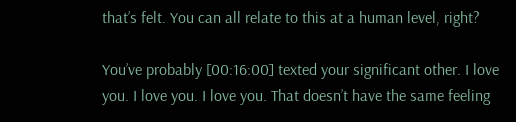that’s felt. You can all relate to this at a human level, right?

You’ve probably [00:16:00] texted your significant other. I love you. I love you. I love you. That doesn’t have the same feeling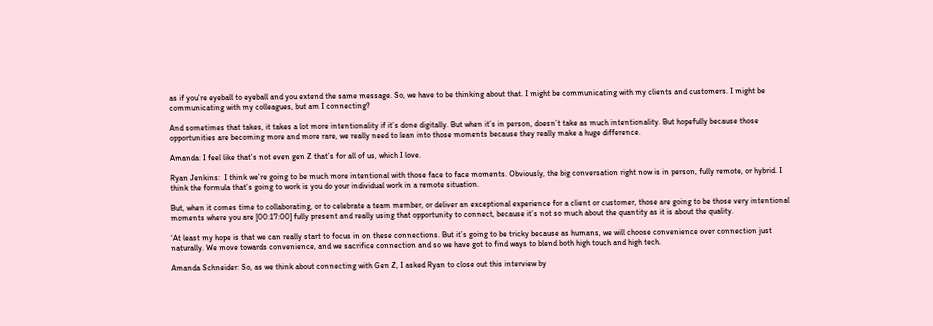as if you’re eyeball to eyeball and you extend the same message. So, we have to be thinking about that. I might be communicating with my clients and customers. I might be communicating with my colleagues, but am I connecting?

And sometimes that takes, it takes a lot more intentionality if it’s done digitally. But when it’s in person, doesn’t take as much intentionality. But hopefully because those opportunities are becoming more and more rare, we really need to lean into those moments because they really make a huge difference.

Amanda: I feel like that’s not even gen Z that’s for all of us, which I love.

Ryan Jenkins:  I think we’re going to be much more intentional with those face to face moments. Obviously, the big conversation right now is in person, fully remote, or hybrid. I think the formula that’s going to work is you do your individual work in a remote situation.

But, when it comes time to collaborating, or to celebrate a team member, or deliver an exceptional experience for a client or customer, those are going to be those very intentional moments where you are [00:17:00] fully present and really using that opportunity to connect, because it’s not so much about the quantity as it is about the quality.

‘At least my hope is that we can really start to focus in on these connections. But it’s going to be tricky because as humans, we will choose convenience over connection just naturally. We move towards convenience, and we sacrifice connection and so we have got to find ways to blend both high touch and high tech.

Amanda Schneider: So, as we think about connecting with Gen Z, I asked Ryan to close out this interview by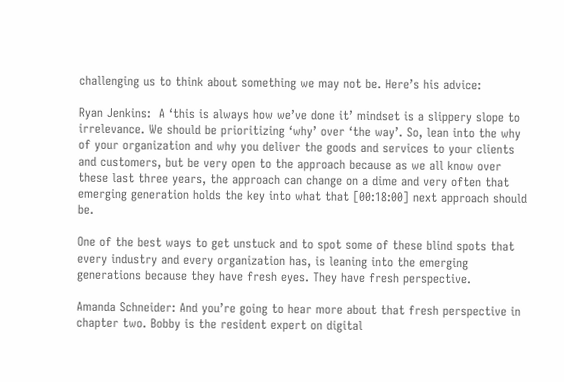challenging us to think about something we may not be. Here’s his advice:

Ryan Jenkins:  A ‘this is always how we’ve done it’ mindset is a slippery slope to irrelevance. We should be prioritizing ‘why’ over ‘the way’. So, lean into the why of your organization and why you deliver the goods and services to your clients and customers, but be very open to the approach because as we all know over these last three years, the approach can change on a dime and very often that emerging generation holds the key into what that [00:18:00] next approach should be.

One of the best ways to get unstuck and to spot some of these blind spots that every industry and every organization has, is leaning into the emerging generations because they have fresh eyes. They have fresh perspective.

Amanda Schneider: And you’re going to hear more about that fresh perspective in chapter two. Bobby is the resident expert on digital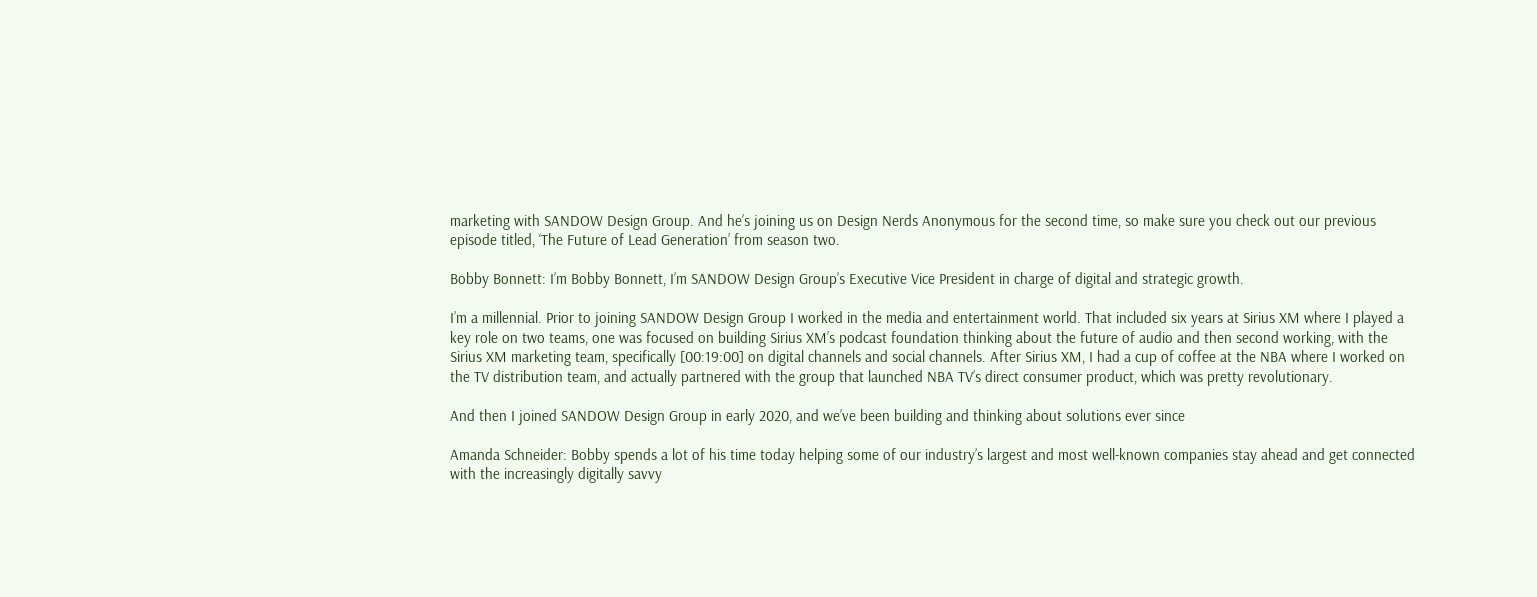marketing with SANDOW Design Group. And he’s joining us on Design Nerds Anonymous for the second time, so make sure you check out our previous episode titled, ‘The Future of Lead Generation’ from season two.

Bobby Bonnett: I’m Bobby Bonnett, I’m SANDOW Design Group’s Executive Vice President in charge of digital and strategic growth.

I’m a millennial. Prior to joining SANDOW Design Group I worked in the media and entertainment world. That included six years at Sirius XM where I played a key role on two teams, one was focused on building Sirius XM’s podcast foundation thinking about the future of audio and then second working, with the Sirius XM marketing team, specifically [00:19:00] on digital channels and social channels. After Sirius XM, I had a cup of coffee at the NBA where I worked on the TV distribution team, and actually partnered with the group that launched NBA TV’s direct consumer product, which was pretty revolutionary.

And then I joined SANDOW Design Group in early 2020, and we’ve been building and thinking about solutions ever since

Amanda Schneider: Bobby spends a lot of his time today helping some of our industry’s largest and most well-known companies stay ahead and get connected with the increasingly digitally savvy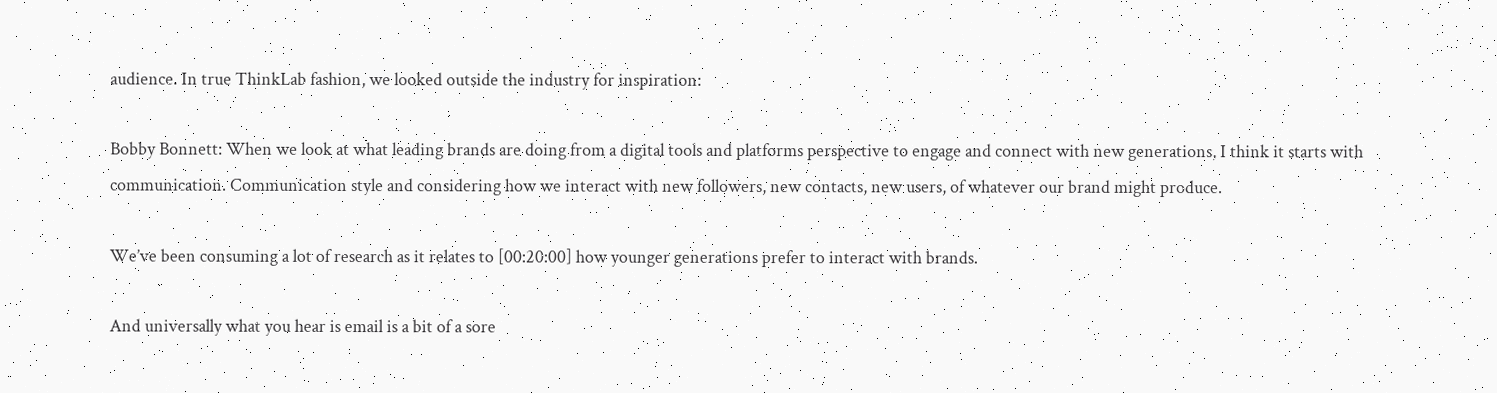audience. In true ThinkLab fashion, we looked outside the industry for inspiration:

Bobby Bonnett: When we look at what leading brands are doing from a digital tools and platforms perspective to engage and connect with new generations, I think it starts with communication. Communication style and considering how we interact with new followers, new contacts, new users, of whatever our brand might produce.

We’ve been consuming a lot of research as it relates to [00:20:00] how younger generations prefer to interact with brands.

And universally what you hear is email is a bit of a sore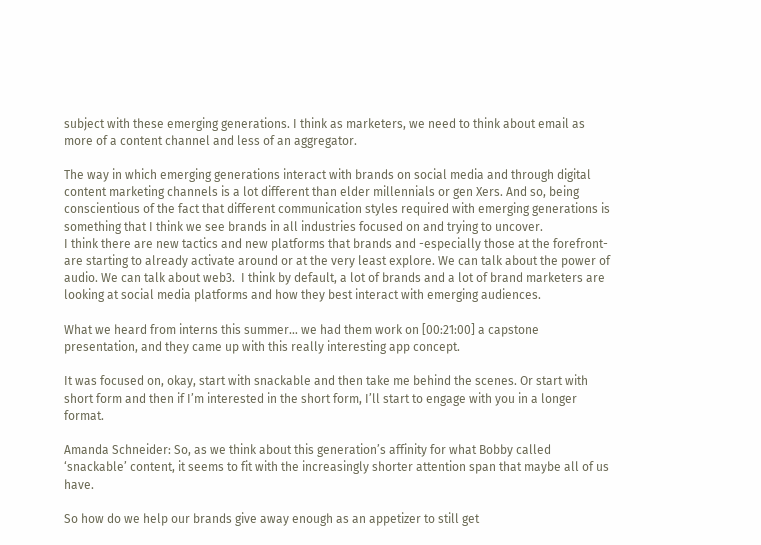subject with these emerging generations. I think as marketers, we need to think about email as more of a content channel and less of an aggregator.

The way in which emerging generations interact with brands on social media and through digital content marketing channels is a lot different than elder millennials or gen Xers. And so, being conscientious of the fact that different communication styles required with emerging generations is something that I think we see brands in all industries focused on and trying to uncover.
I think there are new tactics and new platforms that brands and -especially those at the forefront- are starting to already activate around or at the very least explore. We can talk about the power of audio. We can talk about web3.  I think by default, a lot of brands and a lot of brand marketers are looking at social media platforms and how they best interact with emerging audiences.

What we heard from interns this summer… we had them work on [00:21:00] a capstone presentation, and they came up with this really interesting app concept.

It was focused on, okay, start with snackable and then take me behind the scenes. Or start with short form and then if I’m interested in the short form, I’ll start to engage with you in a longer format.

Amanda Schneider: So, as we think about this generation’s affinity for what Bobby called ‘snackable’ content, it seems to fit with the increasingly shorter attention span that maybe all of us have.

So how do we help our brands give away enough as an appetizer to still get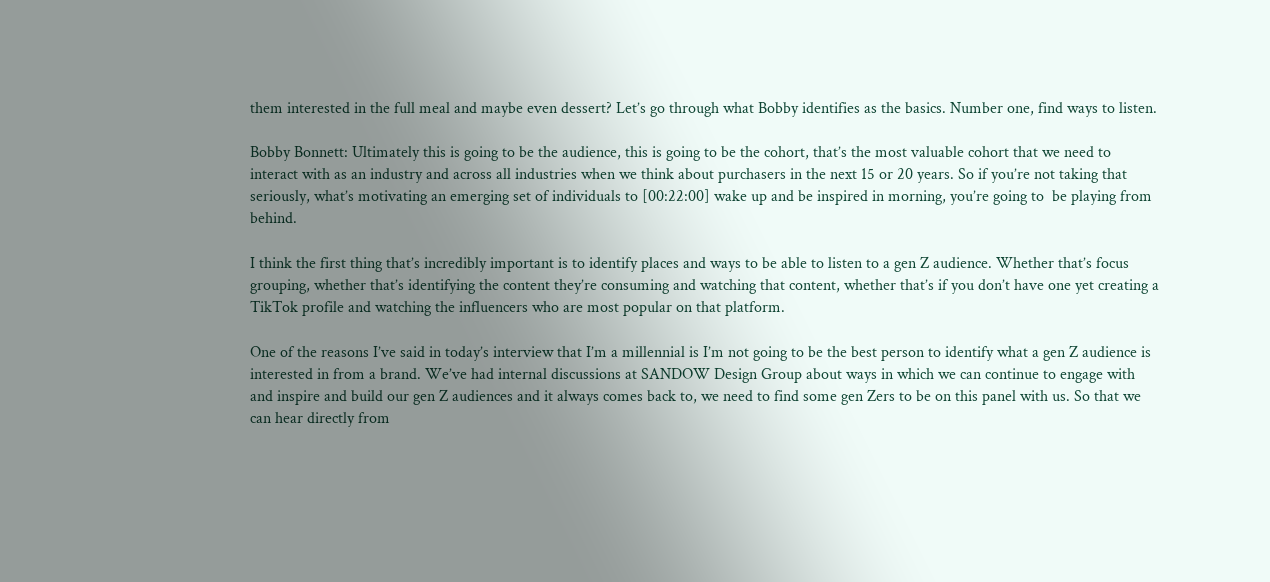them interested in the full meal and maybe even dessert? Let’s go through what Bobby identifies as the basics. Number one, find ways to listen.

Bobby Bonnett: Ultimately this is going to be the audience, this is going to be the cohort, that’s the most valuable cohort that we need to interact with as an industry and across all industries when we think about purchasers in the next 15 or 20 years. So if you’re not taking that seriously, what’s motivating an emerging set of individuals to [00:22:00] wake up and be inspired in morning, you’re going to  be playing from behind.

I think the first thing that’s incredibly important is to identify places and ways to be able to listen to a gen Z audience. Whether that’s focus grouping, whether that’s identifying the content they’re consuming and watching that content, whether that’s if you don’t have one yet creating a TikTok profile and watching the influencers who are most popular on that platform.

One of the reasons I’ve said in today’s interview that I’m a millennial is I’m not going to be the best person to identify what a gen Z audience is interested in from a brand. We’ve had internal discussions at SANDOW Design Group about ways in which we can continue to engage with and inspire and build our gen Z audiences and it always comes back to, we need to find some gen Zers to be on this panel with us. So that we can hear directly from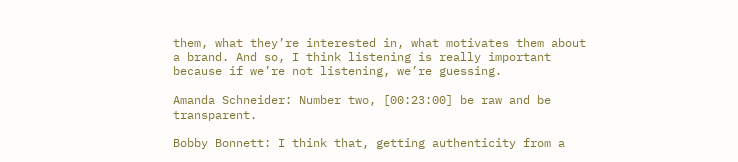them, what they’re interested in, what motivates them about a brand. And so, I think listening is really important because if we’re not listening, we’re guessing.

Amanda Schneider: Number two, [00:23:00] be raw and be transparent.

Bobby Bonnett: I think that, getting authenticity from a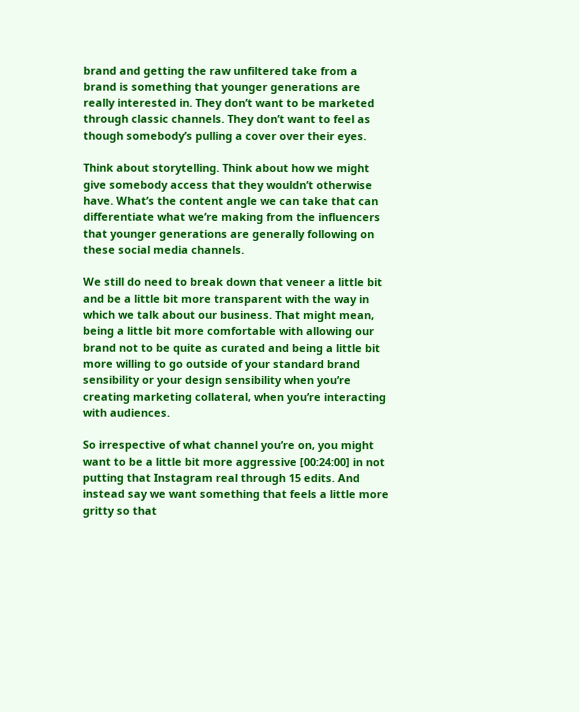brand and getting the raw unfiltered take from a brand is something that younger generations are really interested in. They don’t want to be marketed through classic channels. They don’t want to feel as though somebody’s pulling a cover over their eyes.

Think about storytelling. Think about how we might give somebody access that they wouldn’t otherwise have. What’s the content angle we can take that can differentiate what we’re making from the influencers that younger generations are generally following on these social media channels.

We still do need to break down that veneer a little bit and be a little bit more transparent with the way in which we talk about our business. That might mean, being a little bit more comfortable with allowing our brand not to be quite as curated and being a little bit more willing to go outside of your standard brand sensibility or your design sensibility when you’re creating marketing collateral, when you’re interacting with audiences.

So irrespective of what channel you’re on, you might want to be a little bit more aggressive [00:24:00] in not putting that Instagram real through 15 edits. And instead say we want something that feels a little more gritty so that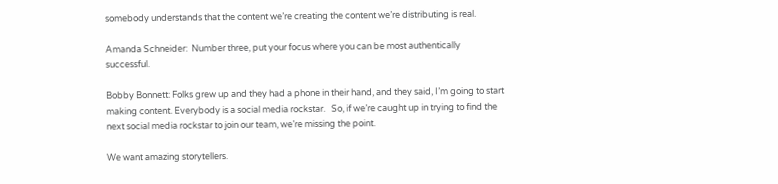somebody understands that the content we’re creating the content we’re distributing is real.

Amanda Schneider:  Number three, put your focus where you can be most authentically successful.

Bobby Bonnett: Folks grew up and they had a phone in their hand, and they said, I’m going to start making content. Everybody is a social media rockstar.   So, if we’re caught up in trying to find the next social media rockstar to join our team, we’re missing the point.

We want amazing storytellers.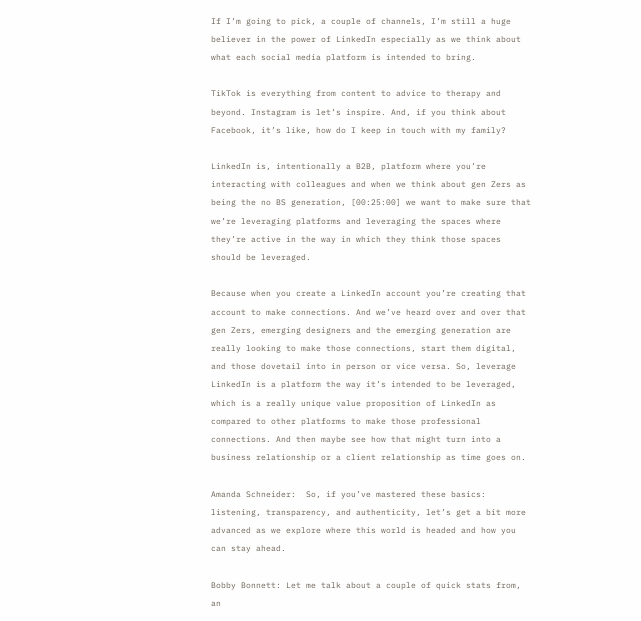If I’m going to pick, a couple of channels, I’m still a huge believer in the power of LinkedIn especially as we think about what each social media platform is intended to bring.

TikTok is everything from content to advice to therapy and beyond. Instagram is let’s inspire. And, if you think about Facebook, it’s like, how do I keep in touch with my family?

LinkedIn is, intentionally a B2B, platform where you’re interacting with colleagues and when we think about gen Zers as being the no BS generation, [00:25:00] we want to make sure that we’re leveraging platforms and leveraging the spaces where they’re active in the way in which they think those spaces should be leveraged.

Because when you create a LinkedIn account you’re creating that account to make connections. And we’ve heard over and over that gen Zers, emerging designers and the emerging generation are really looking to make those connections, start them digital, and those dovetail into in person or vice versa. So, leverage LinkedIn is a platform the way it’s intended to be leveraged, which is a really unique value proposition of LinkedIn as compared to other platforms to make those professional connections. And then maybe see how that might turn into a business relationship or a client relationship as time goes on.

Amanda Schneider:  So, if you’ve mastered these basics: listening, transparency, and authenticity, let’s get a bit more advanced as we explore where this world is headed and how you can stay ahead.

Bobby Bonnett: Let me talk about a couple of quick stats from, an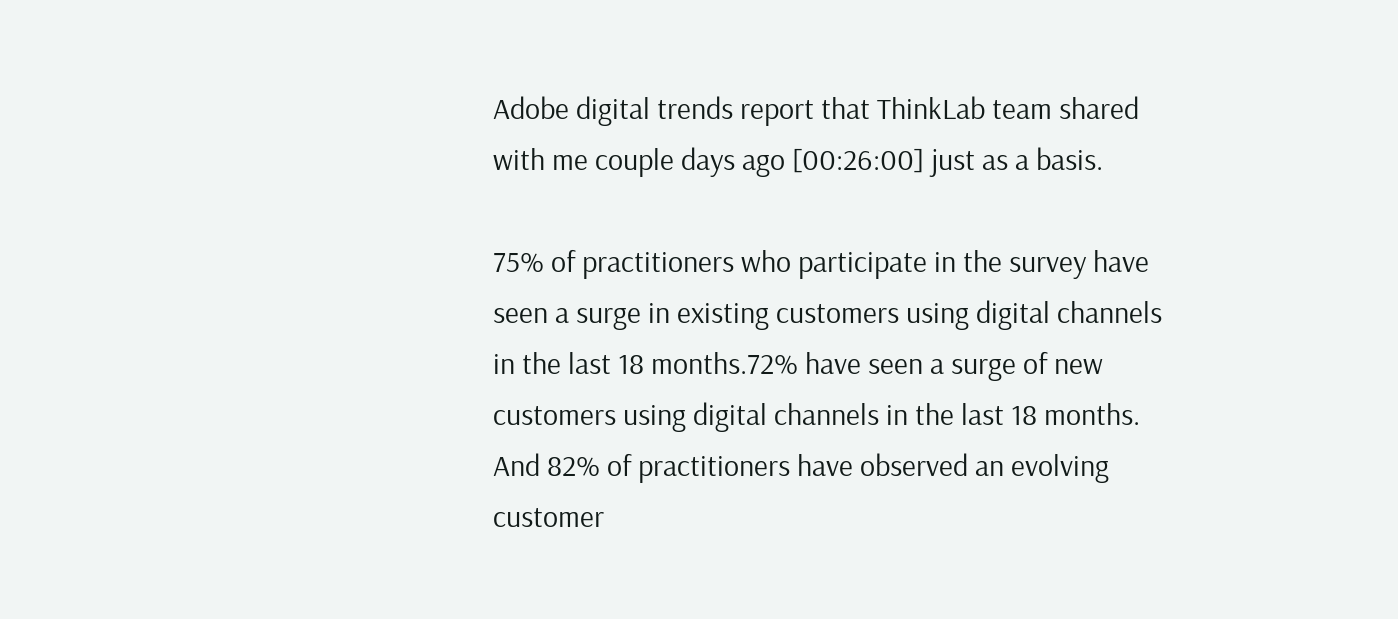Adobe digital trends report that ThinkLab team shared with me couple days ago [00:26:00] just as a basis.

75% of practitioners who participate in the survey have seen a surge in existing customers using digital channels in the last 18 months.72% have seen a surge of new customers using digital channels in the last 18 months. And 82% of practitioners have observed an evolving customer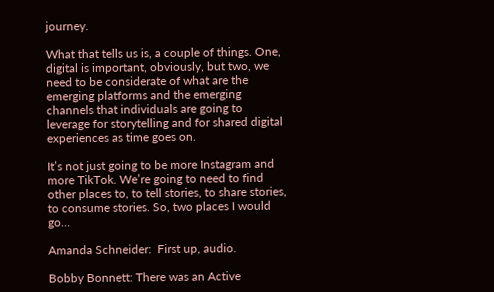journey.

What that tells us is, a couple of things. One, digital is important, obviously, but two, we need to be considerate of what are the emerging platforms and the emerging channels that individuals are going to leverage for storytelling and for shared digital experiences as time goes on.

It’s not just going to be more Instagram and more TikTok. We’re going to need to find other places to, to tell stories, to share stories, to consume stories. So, two places I would go…

Amanda Schneider:  First up, audio.

Bobby Bonnett: There was an Active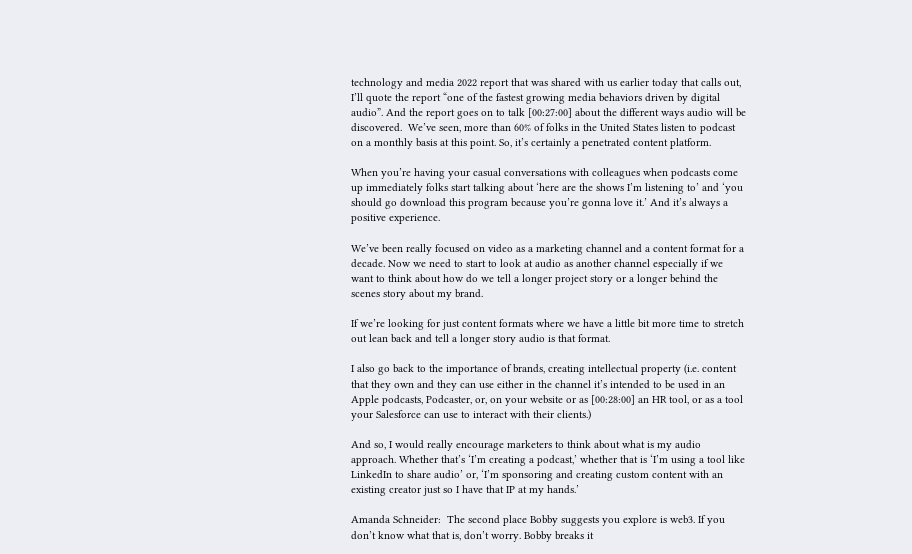technology and media 2022 report that was shared with us earlier today that calls out, I’ll quote the report “one of the fastest growing media behaviors driven by digital audio”. And the report goes on to talk [00:27:00] about the different ways audio will be discovered.  We’ve seen, more than 60% of folks in the United States listen to podcast on a monthly basis at this point. So, it’s certainly a penetrated content platform.

When you’re having your casual conversations with colleagues when podcasts come up immediately folks start talking about ‘here are the shows I’m listening to’ and ‘you should go download this program because you’re gonna love it.’ And it’s always a positive experience.

We’ve been really focused on video as a marketing channel and a content format for a decade. Now we need to start to look at audio as another channel especially if we want to think about how do we tell a longer project story or a longer behind the scenes story about my brand.

If we’re looking for just content formats where we have a little bit more time to stretch out lean back and tell a longer story audio is that format.

I also go back to the importance of brands, creating intellectual property (i.e. content that they own and they can use either in the channel it’s intended to be used in an Apple podcasts, Podcaster, or, on your website or as [00:28:00] an HR tool, or as a tool your Salesforce can use to interact with their clients.)

And so, I would really encourage marketers to think about what is my audio approach. Whether that’s ‘I’m creating a podcast,’ whether that is ‘I’m using a tool like LinkedIn to share audio’ or, ‘I’m sponsoring and creating custom content with an existing creator just so I have that IP at my hands.’

Amanda Schneider:  The second place Bobby suggests you explore is web3. If you don’t know what that is, don’t worry. Bobby breaks it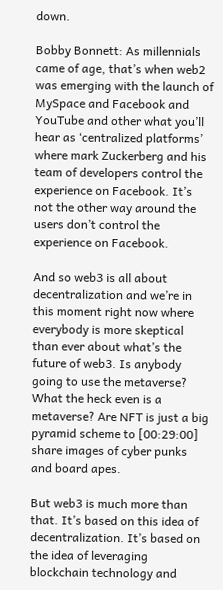down.

Bobby Bonnett: As millennials came of age, that’s when web2 was emerging with the launch of MySpace and Facebook and YouTube and other what you’ll hear as ‘centralized platforms’ where mark Zuckerberg and his team of developers control the experience on Facebook. It’s not the other way around the users don’t control the experience on Facebook.

And so web3 is all about decentralization and we’re in this moment right now where everybody is more skeptical than ever about what’s the future of web3. Is anybody going to use the metaverse? What the heck even is a metaverse? Are NFT is just a big pyramid scheme to [00:29:00] share images of cyber punks and board apes.

But web3 is much more than that. It’s based on this idea of decentralization. It’s based on the idea of leveraging blockchain technology and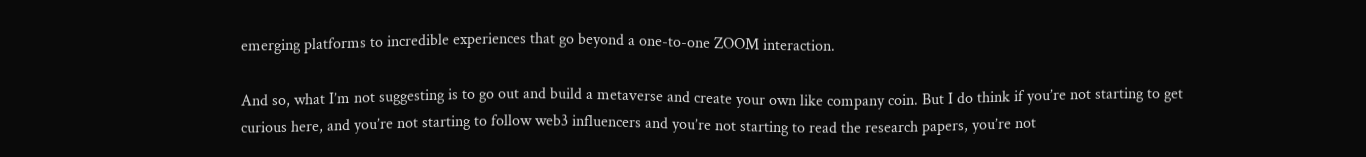emerging platforms to incredible experiences that go beyond a one-to-one ZOOM interaction.

And so, what I’m not suggesting is to go out and build a metaverse and create your own like company coin. But I do think if you’re not starting to get curious here, and you’re not starting to follow web3 influencers and you’re not starting to read the research papers, you’re not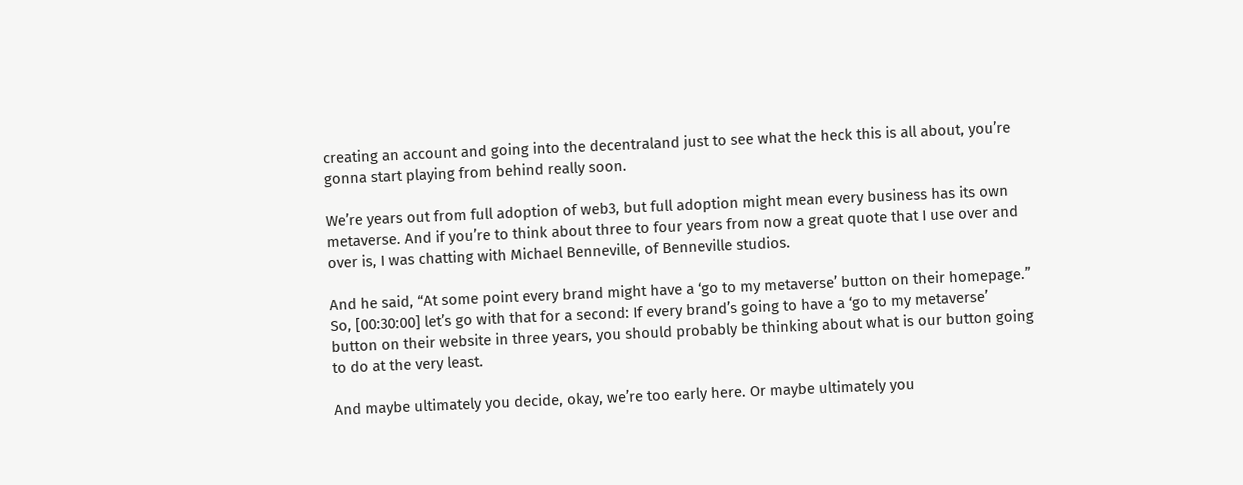creating an account and going into the decentraland just to see what the heck this is all about, you’re gonna start playing from behind really soon.

We’re years out from full adoption of web3, but full adoption might mean every business has its own metaverse. And if you’re to think about three to four years from now a great quote that I use over and over is, I was chatting with Michael Benneville, of Benneville studios.

And he said, “At some point every brand might have a ‘go to my metaverse’ button on their homepage.” So, [00:30:00] let’s go with that for a second: If every brand’s going to have a ‘go to my metaverse’ button on their website in three years, you should probably be thinking about what is our button going to do at the very least.

And maybe ultimately you decide, okay, we’re too early here. Or maybe ultimately you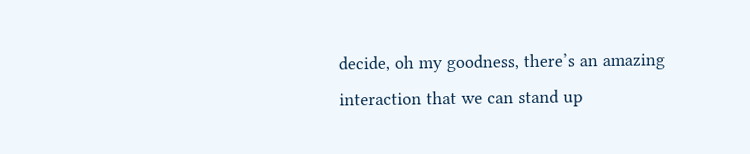decide, oh my goodness, there’s an amazing interaction that we can stand up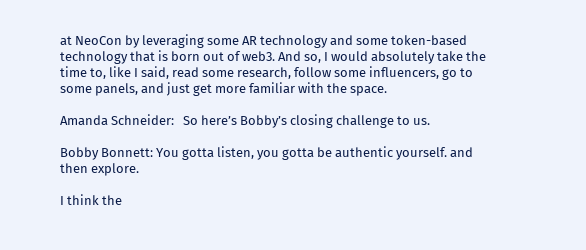at NeoCon by leveraging some AR technology and some token-based technology that is born out of web3. And so, I would absolutely take the time to, like I said, read some research, follow some influencers, go to some panels, and just get more familiar with the space.

Amanda Schneider:   So here’s Bobby’s closing challenge to us.

Bobby Bonnett: You gotta listen, you gotta be authentic yourself. and then explore.

I think the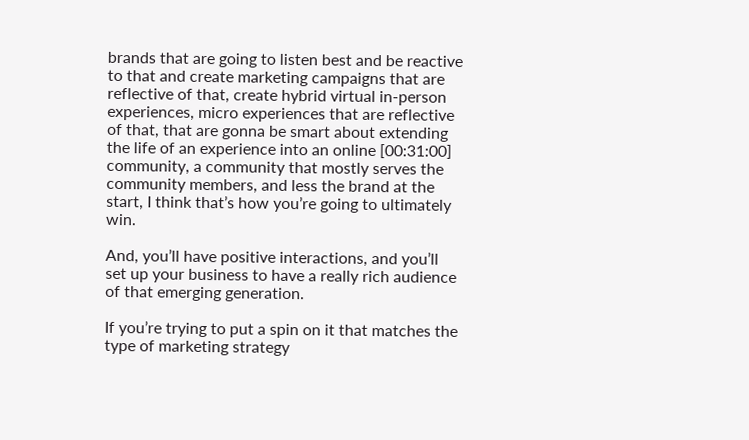brands that are going to listen best and be reactive to that and create marketing campaigns that are reflective of that, create hybrid virtual in-person experiences, micro experiences that are reflective of that, that are gonna be smart about extending the life of an experience into an online [00:31:00] community, a community that mostly serves the community members, and less the brand at the start, I think that’s how you’re going to ultimately win.

And, you’ll have positive interactions, and you’ll set up your business to have a really rich audience of that emerging generation.

If you’re trying to put a spin on it that matches the type of marketing strategy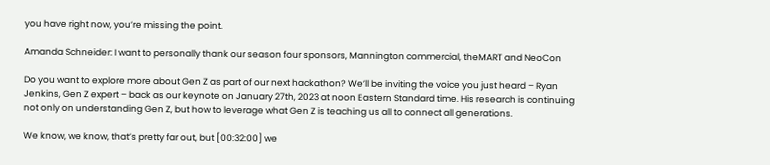you have right now, you’re missing the point.

Amanda Schneider: I want to personally thank our season four sponsors, Mannington commercial, theMART and NeoCon

Do you want to explore more about Gen Z as part of our next hackathon? We’ll be inviting the voice you just heard – Ryan Jenkins, Gen Z expert – back as our keynote on January 27th, 2023 at noon Eastern Standard time. His research is continuing not only on understanding Gen Z, but how to leverage what Gen Z is teaching us all to connect all generations.

We know, we know, that’s pretty far out, but [00:32:00] we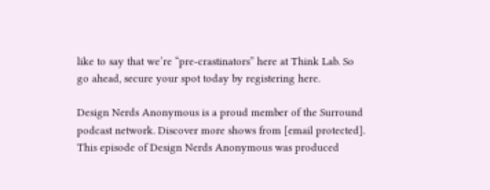like to say that we’re “pre-crastinators” here at Think Lab. So go ahead, secure your spot today by registering here.

Design Nerds Anonymous is a proud member of the Surround podcast network. Discover more shows from [email protected]. This episode of Design Nerds Anonymous was produced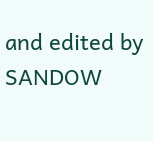and edited by SANDOW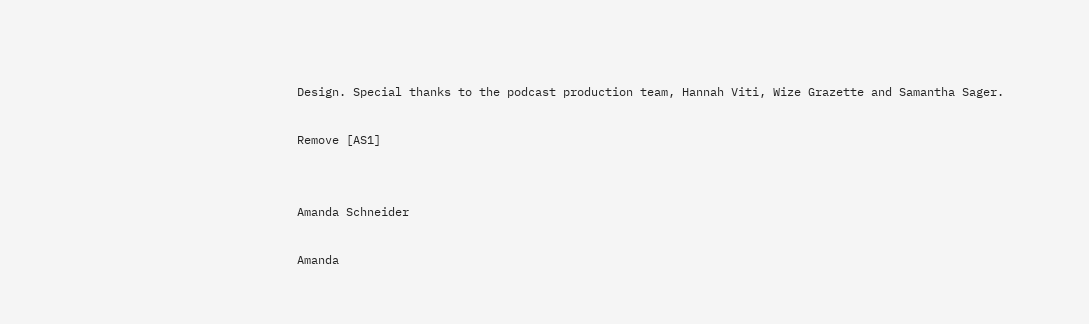Design. Special thanks to the podcast production team, Hannah Viti, Wize Grazette and Samantha Sager.

Remove [AS1]


Amanda Schneider

Amanda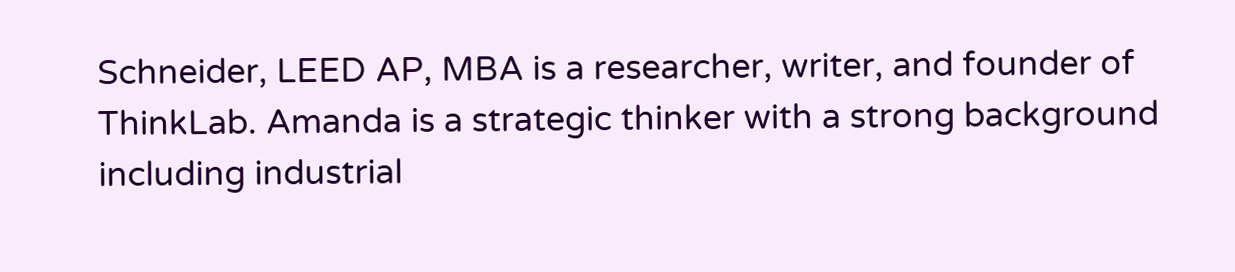Schneider, LEED AP, MBA is a researcher, writer, and founder of ThinkLab. Amanda is a strategic thinker with a strong background including industrial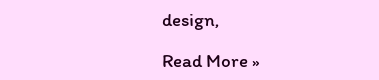design,

Read More »